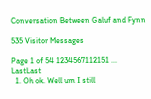Conversation Between Galuf and Fynn

535 Visitor Messages

Page 1 of 54 1234567112151 ... LastLast
  1. Oh ok. Well um I still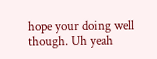hope your doing well though. Uh yeah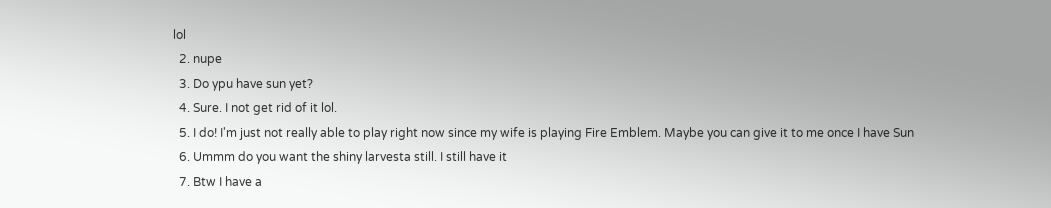lol
  2. nupe
  3. Do ypu have sun yet?
  4. Sure. I not get rid of it lol.
  5. I do! I'm just not really able to play right now since my wife is playing Fire Emblem. Maybe you can give it to me once I have Sun
  6. Ummm do you want the shiny larvesta still. I still have it
  7. Btw I have a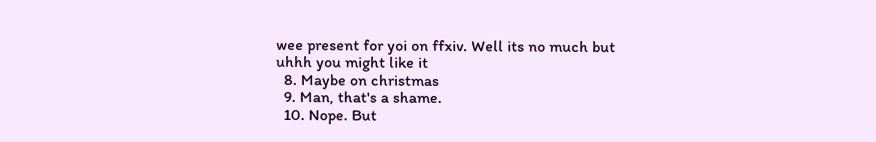wee present for yoi on ffxiv. Well its no much but uhhh you might like it
  8. Maybe on christmas
  9. Man, that's a shame.
  10. Nope. But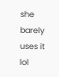she barely uses it lol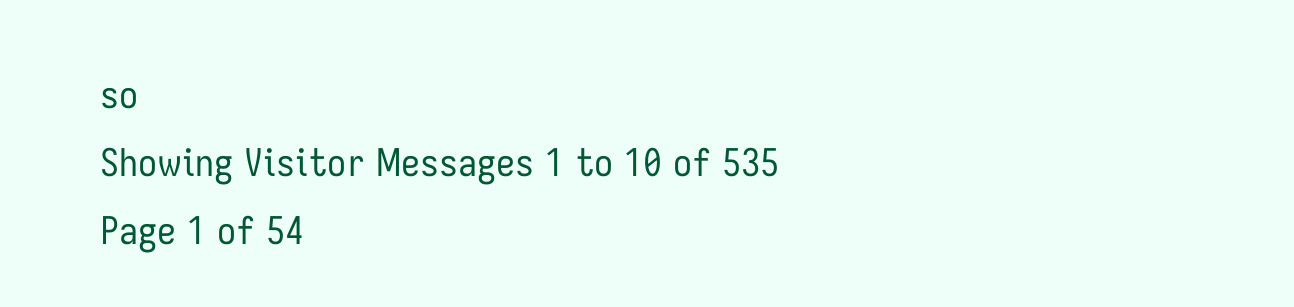so
Showing Visitor Messages 1 to 10 of 535
Page 1 of 54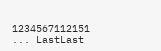1234567112151 ... LastLast